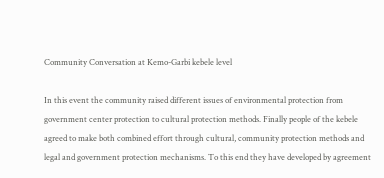Community Conversation at Kemo-Garbi kebele level

In this event the community raised different issues of environmental protection from government center protection to cultural protection methods. Finally people of the kebele agreed to make both combined effort through cultural, community protection methods and legal and government protection mechanisms. To this end they have developed by agreement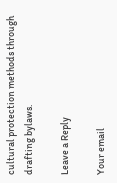cultural protection methods through drafting bylaws.

Leave a Reply

Your email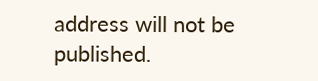address will not be published.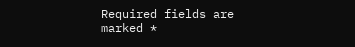Required fields are marked *